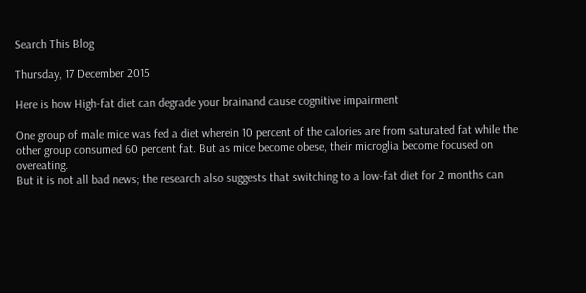Search This Blog

Thursday, 17 December 2015

Here is how High-fat diet can degrade your brainand cause cognitive impairment

One group of male mice was fed a diet wherein 10 percent of the calories are from saturated fat while the other group consumed 60 percent fat. But as mice become obese, their microglia become focused on overeating.
But it is not all bad news; the research also suggests that switching to a low-fat diet for 2 months can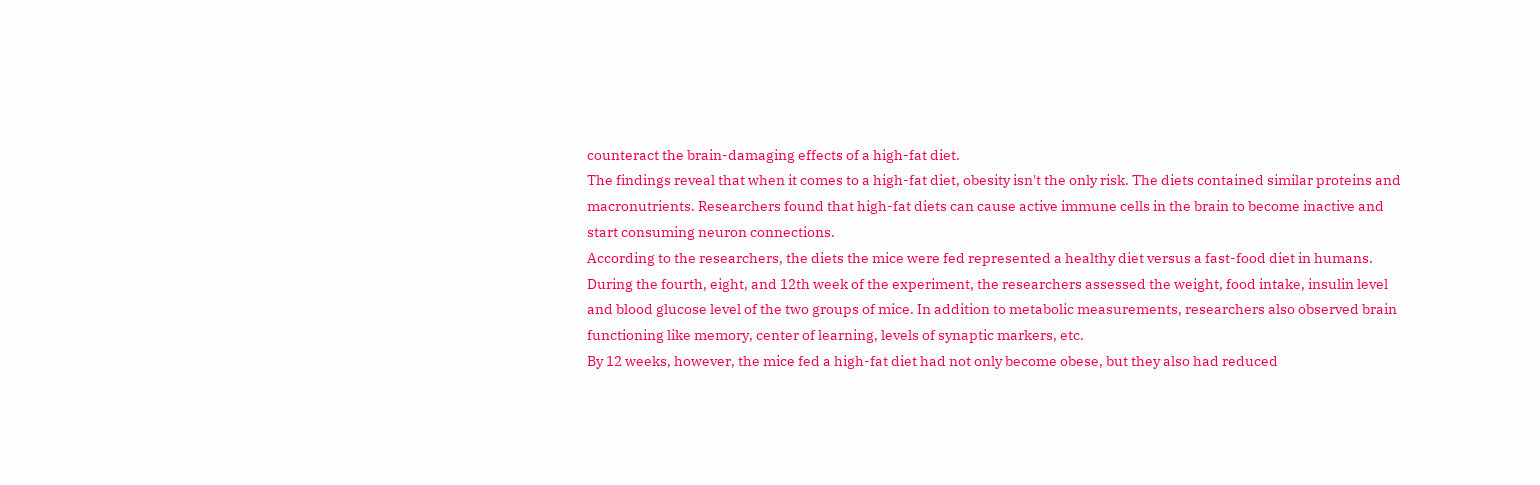counteract the brain-damaging effects of a high-fat diet.
The findings reveal that when it comes to a high-fat diet, obesity isn't the only risk. The diets contained similar proteins and macronutrients. Researchers found that high-fat diets can cause active immune cells in the brain to become inactive and start consuming neuron connections.
According to the researchers, the diets the mice were fed represented a healthy diet versus a fast-food diet in humans.
During the fourth, eight, and 12th week of the experiment, the researchers assessed the weight, food intake, insulin level and blood glucose level of the two groups of mice. In addition to metabolic measurements, researchers also observed brain functioning like memory, center of learning, levels of synaptic markers, etc.
By 12 weeks, however, the mice fed a high-fat diet had not only become obese, but they also had reduced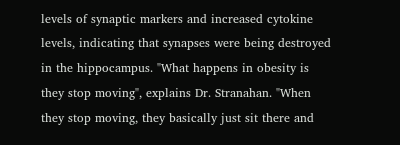levels of synaptic markers and increased cytokine levels, indicating that synapses were being destroyed in the hippocampus. "What happens in obesity is they stop moving", explains Dr. Stranahan. "When they stop moving, they basically just sit there and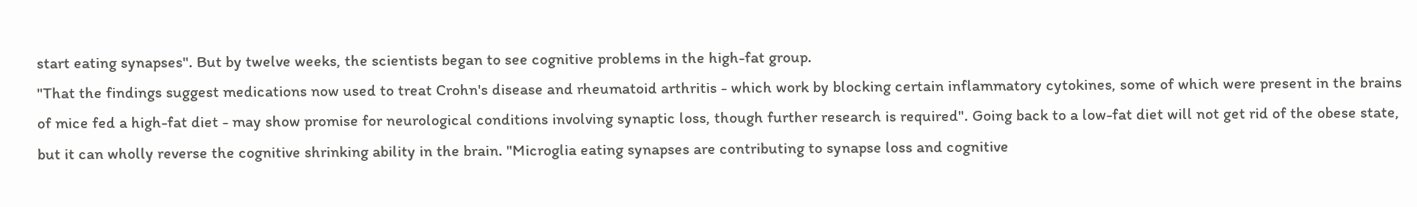start eating synapses". But by twelve weeks, the scientists began to see cognitive problems in the high-fat group.
"That the findings suggest medications now used to treat Crohn's disease and rheumatoid arthritis - which work by blocking certain inflammatory cytokines, some of which were present in the brains of mice fed a high-fat diet - may show promise for neurological conditions involving synaptic loss, though further research is required". Going back to a low-fat diet will not get rid of the obese state, but it can wholly reverse the cognitive shrinking ability in the brain. "Microglia eating synapses are contributing to synapse loss and cognitive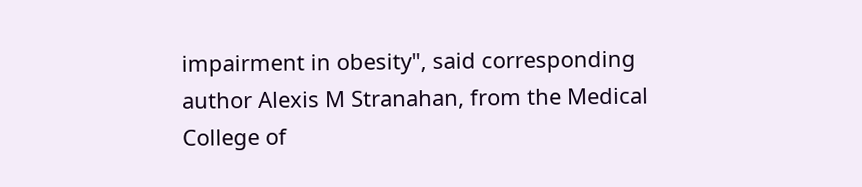impairment in obesity", said corresponding author Alexis M Stranahan, from the Medical College of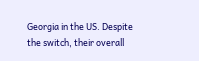Georgia in the US. Despite the switch, their overall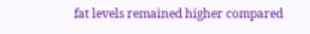fat levels remained higher compared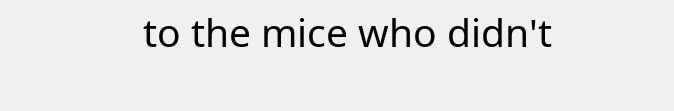to the mice who didn't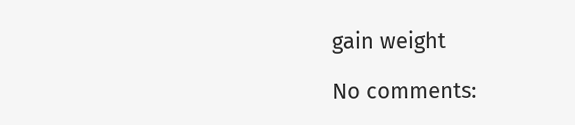gain weight

No comments: